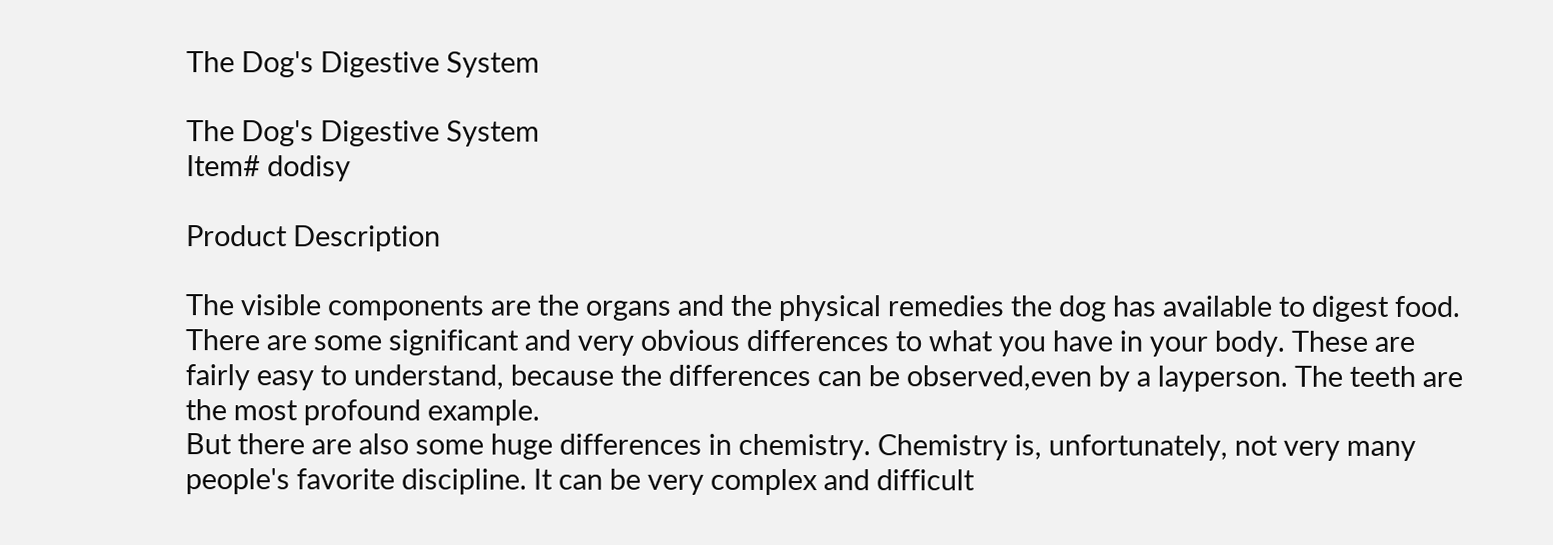The Dog's Digestive System

The Dog's Digestive System
Item# dodisy

Product Description

The visible components are the organs and the physical remedies the dog has available to digest food. There are some significant and very obvious differences to what you have in your body. These are fairly easy to understand, because the differences can be observed,even by a layperson. The teeth are the most profound example.
But there are also some huge differences in chemistry. Chemistry is, unfortunately, not very many people's favorite discipline. It can be very complex and difficult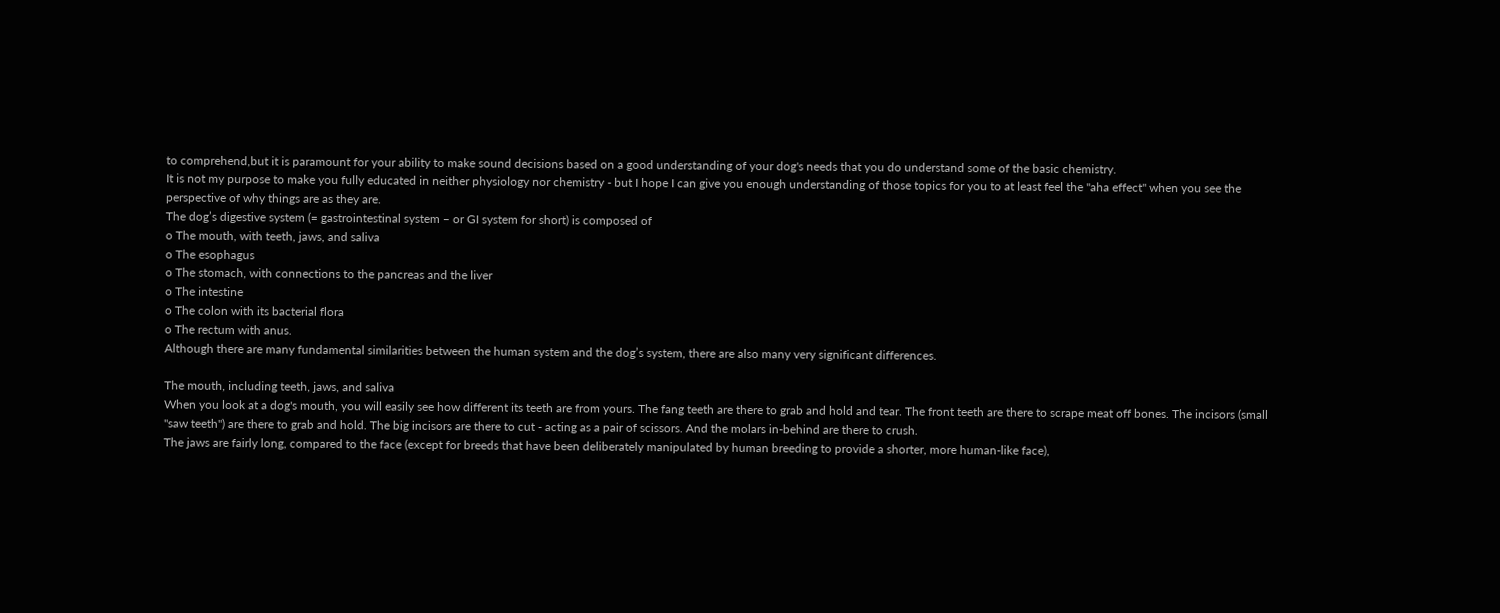to comprehend,but it is paramount for your ability to make sound decisions based on a good understanding of your dog's needs that you do understand some of the basic chemistry.
It is not my purpose to make you fully educated in neither physiology nor chemistry - but I hope I can give you enough understanding of those topics for you to at least feel the "aha effect" when you see the perspective of why things are as they are.
The dog’s digestive system (= gastrointestinal system – or GI system for short) is composed of
o The mouth, with teeth, jaws, and saliva
o The esophagus
o The stomach, with connections to the pancreas and the liver
o The intestine
o The colon with its bacterial flora
o The rectum with anus.
Although there are many fundamental similarities between the human system and the dog’s system, there are also many very significant differences.

The mouth, including teeth, jaws, and saliva
When you look at a dog's mouth, you will easily see how different its teeth are from yours. The fang teeth are there to grab and hold and tear. The front teeth are there to scrape meat off bones. The incisors (small "saw teeth") are there to grab and hold. The big incisors are there to cut - acting as a pair of scissors. And the molars in-behind are there to crush.
The jaws are fairly long, compared to the face (except for breeds that have been deliberately manipulated by human breeding to provide a shorter, more human-like face),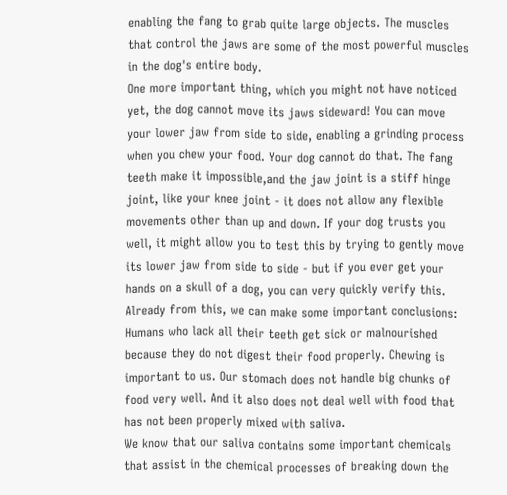enabling the fang to grab quite large objects. The muscles that control the jaws are some of the most powerful muscles in the dog's entire body.
One more important thing, which you might not have noticed yet, the dog cannot move its jaws sideward! You can move your lower jaw from side to side, enabling a grinding process when you chew your food. Your dog cannot do that. The fang teeth make it impossible,and the jaw joint is a stiff hinge joint, like your knee joint - it does not allow any flexible movements other than up and down. If your dog trusts you well, it might allow you to test this by trying to gently move its lower jaw from side to side - but if you ever get your hands on a skull of a dog, you can very quickly verify this.
Already from this, we can make some important conclusions:
Humans who lack all their teeth get sick or malnourished because they do not digest their food properly. Chewing is important to us. Our stomach does not handle big chunks of food very well. And it also does not deal well with food that has not been properly mixed with saliva.
We know that our saliva contains some important chemicals that assist in the chemical processes of breaking down the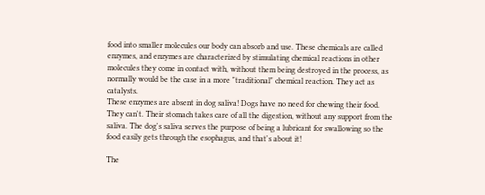food into smaller molecules our body can absorb and use. These chemicals are called enzymes, and enzymes are characterized by stimulating chemical reactions in other molecules they come in contact with, without them being destroyed in the process, as normally would be the case in a more "traditional" chemical reaction. They act as catalysts.
These enzymes are absent in dog saliva! Dogs have no need for chewing their food. They can't. Their stomach takes care of all the digestion, without any support from the saliva. The dog's saliva serves the purpose of being a lubricant for swallowing so the food easily gets through the esophagus, and that's about it!

The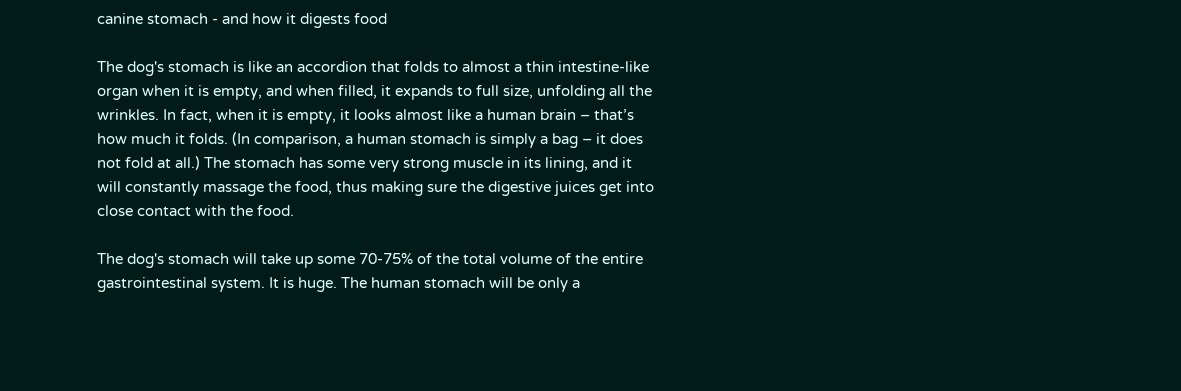canine stomach - and how it digests food

The dog's stomach is like an accordion that folds to almost a thin intestine-like organ when it is empty, and when filled, it expands to full size, unfolding all the wrinkles. In fact, when it is empty, it looks almost like a human brain – that’s how much it folds. (In comparison, a human stomach is simply a bag – it does not fold at all.) The stomach has some very strong muscle in its lining, and it will constantly massage the food, thus making sure the digestive juices get into close contact with the food.

The dog's stomach will take up some 70-75% of the total volume of the entire gastrointestinal system. It is huge. The human stomach will be only a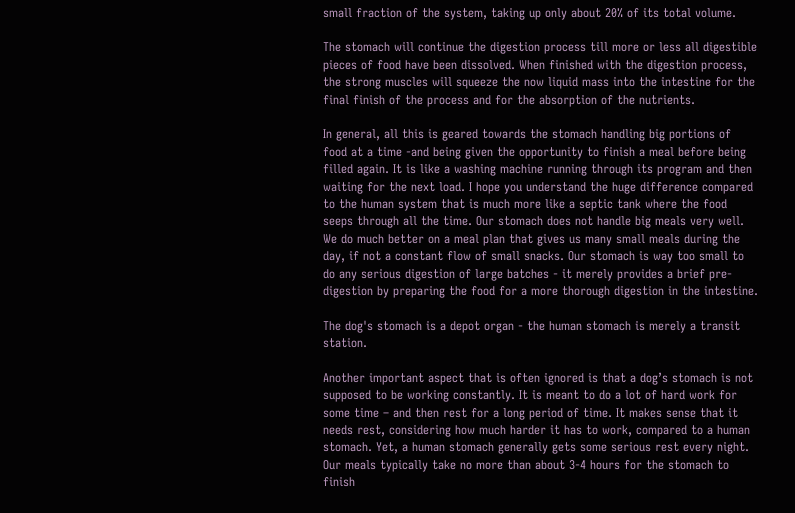small fraction of the system, taking up only about 20% of its total volume.

The stomach will continue the digestion process till more or less all digestible pieces of food have been dissolved. When finished with the digestion process, the strong muscles will squeeze the now liquid mass into the intestine for the final finish of the process and for the absorption of the nutrients.

In general, all this is geared towards the stomach handling big portions of food at a time -and being given the opportunity to finish a meal before being filled again. It is like a washing machine running through its program and then waiting for the next load. I hope you understand the huge difference compared to the human system that is much more like a septic tank where the food seeps through all the time. Our stomach does not handle big meals very well. We do much better on a meal plan that gives us many small meals during the day, if not a constant flow of small snacks. Our stomach is way too small to do any serious digestion of large batches - it merely provides a brief pre-digestion by preparing the food for a more thorough digestion in the intestine.

The dog's stomach is a depot organ - the human stomach is merely a transit station.

Another important aspect that is often ignored is that a dog’s stomach is not supposed to be working constantly. It is meant to do a lot of hard work for some time – and then rest for a long period of time. It makes sense that it needs rest, considering how much harder it has to work, compared to a human stomach. Yet, a human stomach generally gets some serious rest every night. Our meals typically take no more than about 3-4 hours for the stomach to finish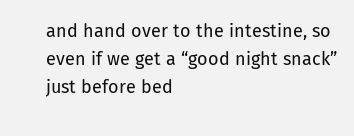and hand over to the intestine, so even if we get a “good night snack” just before bed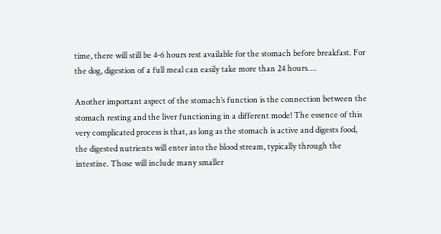time, there will still be 4-6 hours rest available for the stomach before breakfast. For the dog, digestion of a full meal can easily take more than 24 hours….

Another important aspect of the stomach’s function is the connection between the stomach resting and the liver functioning in a different mode! The essence of this very complicated process is that, as long as the stomach is active and digests food, the digested nutrients will enter into the blood stream, typically through the intestine. Those will include many smaller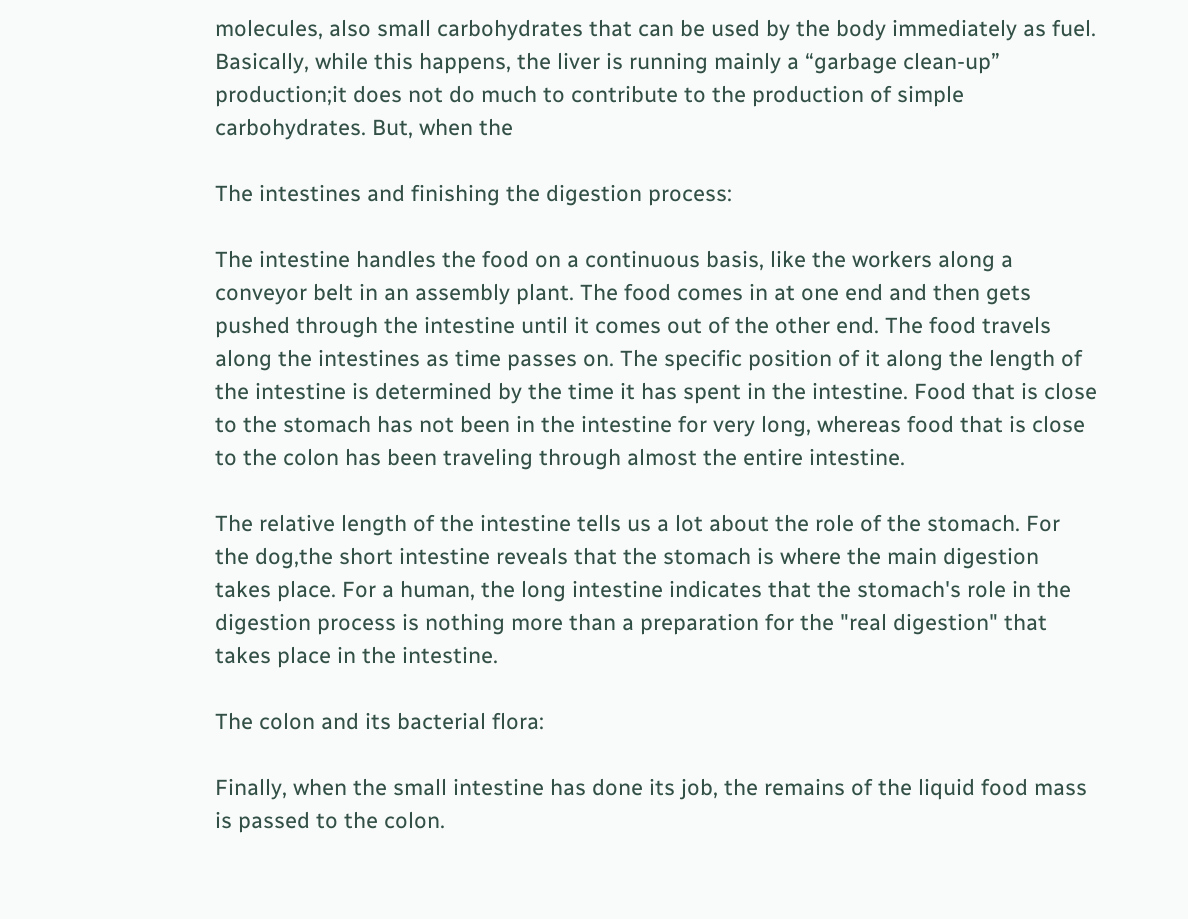molecules, also small carbohydrates that can be used by the body immediately as fuel. Basically, while this happens, the liver is running mainly a “garbage clean-up” production;it does not do much to contribute to the production of simple carbohydrates. But, when the

The intestines and finishing the digestion process:

The intestine handles the food on a continuous basis, like the workers along a conveyor belt in an assembly plant. The food comes in at one end and then gets pushed through the intestine until it comes out of the other end. The food travels along the intestines as time passes on. The specific position of it along the length of the intestine is determined by the time it has spent in the intestine. Food that is close to the stomach has not been in the intestine for very long, whereas food that is close to the colon has been traveling through almost the entire intestine.

The relative length of the intestine tells us a lot about the role of the stomach. For the dog,the short intestine reveals that the stomach is where the main digestion takes place. For a human, the long intestine indicates that the stomach's role in the digestion process is nothing more than a preparation for the "real digestion" that takes place in the intestine.

The colon and its bacterial flora:

Finally, when the small intestine has done its job, the remains of the liquid food mass is passed to the colon.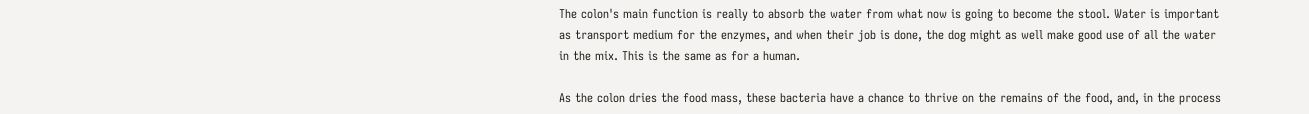The colon's main function is really to absorb the water from what now is going to become the stool. Water is important as transport medium for the enzymes, and when their job is done, the dog might as well make good use of all the water in the mix. This is the same as for a human.

As the colon dries the food mass, these bacteria have a chance to thrive on the remains of the food, and, in the process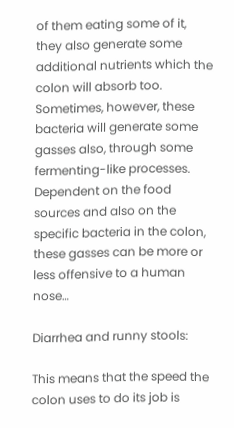of them eating some of it, they also generate some additional nutrients which the colon will absorb too. Sometimes, however, these bacteria will generate some gasses also, through some fermenting-like processes. Dependent on the food sources and also on the specific bacteria in the colon, these gasses can be more or less offensive to a human nose…

Diarrhea and runny stools:

This means that the speed the colon uses to do its job is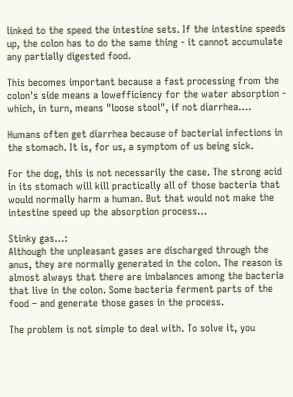linked to the speed the intestine sets. If the intestine speeds up, the colon has to do the same thing - it cannot accumulate any partially digested food.

This becomes important because a fast processing from the colon's side means a lowefficiency for the water absorption - which, in turn, means "loose stool", if not diarrhea….

Humans often get diarrhea because of bacterial infections in the stomach. It is, for us, a symptom of us being sick.

For the dog, this is not necessarily the case. The strong acid in its stomach will kill practically all of those bacteria that would normally harm a human. But that would not make the intestine speed up the absorption process…

Stinky gas…:
Although the unpleasant gases are discharged through the anus, they are normally generated in the colon. The reason is almost always that there are imbalances among the bacteria that live in the colon. Some bacteria ferment parts of the food – and generate those gases in the process.

The problem is not simple to deal with. To solve it, you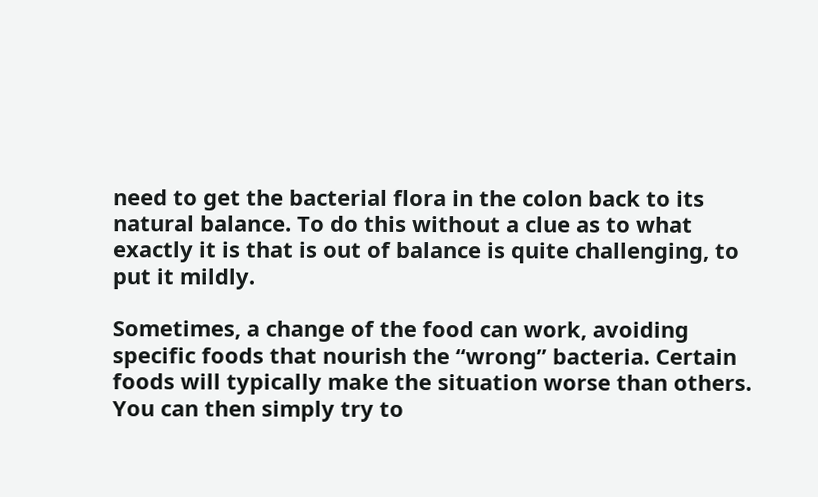need to get the bacterial flora in the colon back to its natural balance. To do this without a clue as to what exactly it is that is out of balance is quite challenging, to put it mildly.

Sometimes, a change of the food can work, avoiding specific foods that nourish the “wrong” bacteria. Certain foods will typically make the situation worse than others. You can then simply try to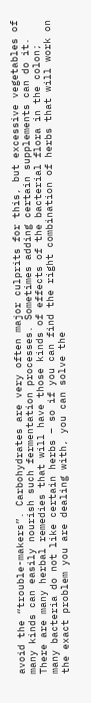avoid the “trouble-makers”. Carbohydrates are very often major culprits for this, but excessive vegetables of many kinds can easily nourish such fermentation processes. Sometimes adding certain supplements can do it. There are many herbal remedies that will have those kinds of effects of the bacterial flora in the colon; many bacteria do not like certain herbs – so if you can find the right combination of herbs that will work on the exact problem you are dealing with, you can solve the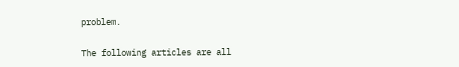problem.

The following articles are all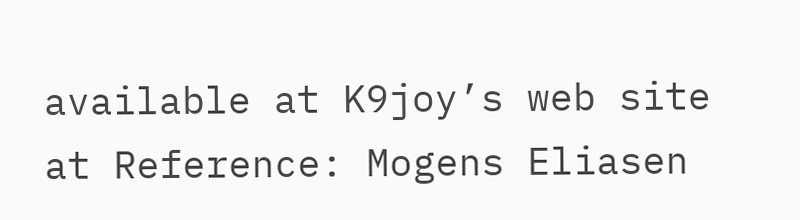available at K9joy’s web site at Reference: Mogens Eliasen